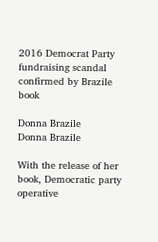2016 Democrat Party fundraising scandal confirmed by Brazile book

Donna Brazile
Donna Brazile

With the release of her book, Democratic party operative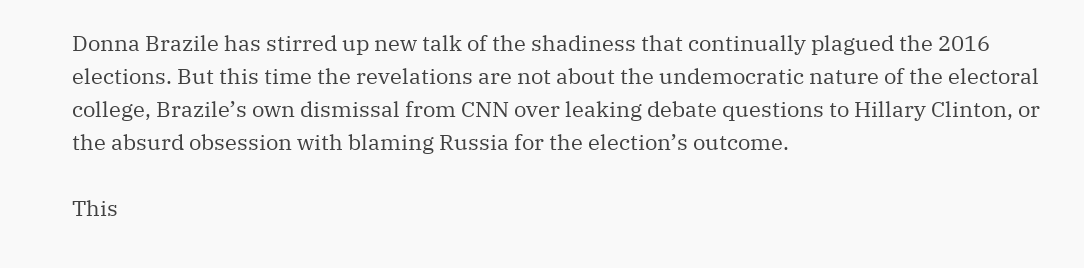Donna Brazile has stirred up new talk of the shadiness that continually plagued the 2016 elections. But this time the revelations are not about the undemocratic nature of the electoral college, Brazile’s own dismissal from CNN over leaking debate questions to Hillary Clinton, or the absurd obsession with blaming Russia for the election’s outcome.

This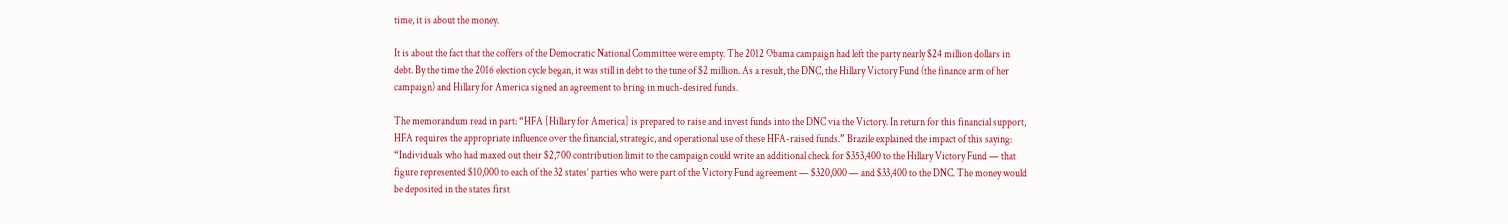time, it is about the money.

It is about the fact that the coffers of the Democratic National Committee were empty. The 2012 Obama campaign had left the party nearly $24 million dollars in debt. By the time the 2016 election cycle began, it was still in debt to the tune of $2 million. As a result, the DNC, the Hillary Victory Fund (the finance arm of her campaign) and Hillary for America signed an agreement to bring in much-desired funds.

The memorandum read in part: “HFA [Hillary for America] is prepared to raise and invest funds into the DNC via the Victory. In return for this financial support, HFA requires the appropriate influence over the financial, strategic, and operational use of these HFA-raised funds.” Brazile explained the impact of this saying: “Individuals who had maxed out their $2,700 contribution limit to the campaign could write an additional check for $353,400 to the Hillary Victory Fund — that figure represented $10,000 to each of the 32 states’ parties who were part of the Victory Fund agreement — $320,000 — and $33,400 to the DNC. The money would be deposited in the states first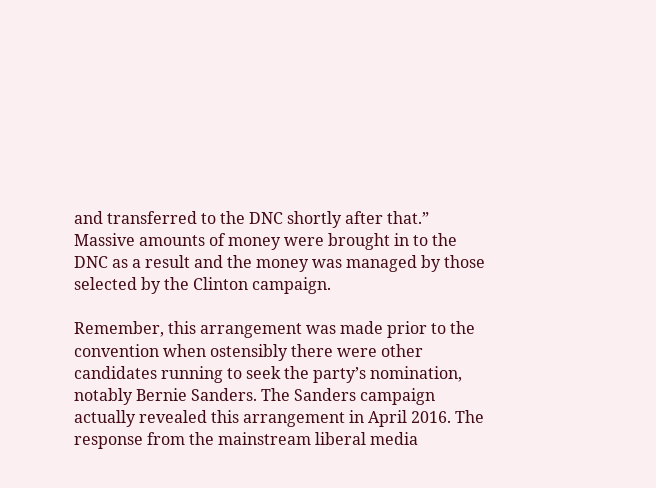and transferred to the DNC shortly after that.” Massive amounts of money were brought in to the DNC as a result and the money was managed by those selected by the Clinton campaign.

Remember, this arrangement was made prior to the convention when ostensibly there were other candidates running to seek the party’s nomination, notably Bernie Sanders. The Sanders campaign actually revealed this arrangement in April 2016. The response from the mainstream liberal media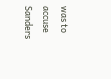was to accuse Sanders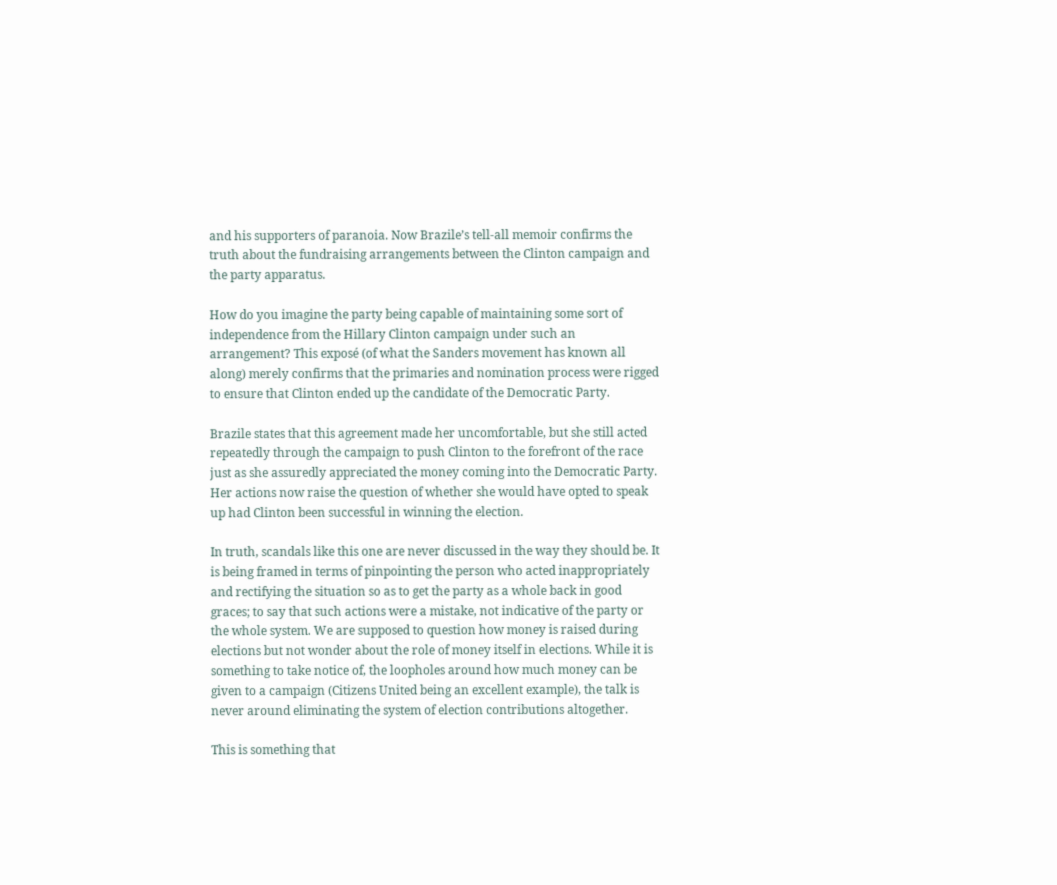and his supporters of paranoia. Now Brazile’s tell-all memoir confirms the truth about the fundraising arrangements between the Clinton campaign and the party apparatus.

How do you imagine the party being capable of maintaining some sort of independence from the Hillary Clinton campaign under such an arrangement? This exposé (of what the Sanders movement has known all along) merely confirms that the primaries and nomination process were rigged to ensure that Clinton ended up the candidate of the Democratic Party.

Brazile states that this agreement made her uncomfortable, but she still acted repeatedly through the campaign to push Clinton to the forefront of the race just as she assuredly appreciated the money coming into the Democratic Party. Her actions now raise the question of whether she would have opted to speak up had Clinton been successful in winning the election.

In truth, scandals like this one are never discussed in the way they should be. It is being framed in terms of pinpointing the person who acted inappropriately and rectifying the situation so as to get the party as a whole back in good graces; to say that such actions were a mistake, not indicative of the party or the whole system. We are supposed to question how money is raised during elections but not wonder about the role of money itself in elections. While it is something to take notice of, the loopholes around how much money can be given to a campaign (Citizens United being an excellent example), the talk is never around eliminating the system of election contributions altogether.

This is something that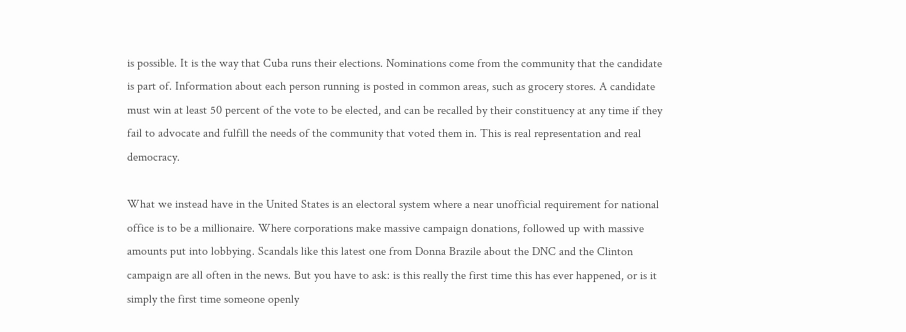is possible. It is the way that Cuba runs their elections. Nominations come from the community that the candidate is part of. Information about each person running is posted in common areas, such as grocery stores. A candidate must win at least 50 percent of the vote to be elected, and can be recalled by their constituency at any time if they fail to advocate and fulfill the needs of the community that voted them in. This is real representation and real democracy.

What we instead have in the United States is an electoral system where a near unofficial requirement for national office is to be a millionaire. Where corporations make massive campaign donations, followed up with massive amounts put into lobbying. Scandals like this latest one from Donna Brazile about the DNC and the Clinton campaign are all often in the news. But you have to ask: is this really the first time this has ever happened, or is it simply the first time someone openly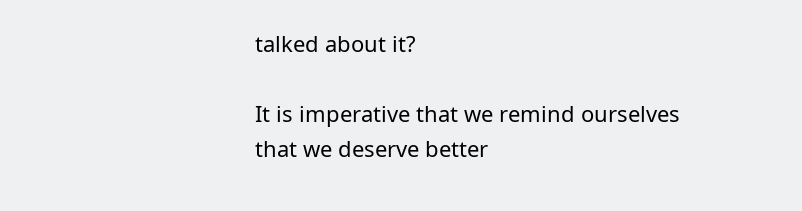talked about it?

It is imperative that we remind ourselves that we deserve better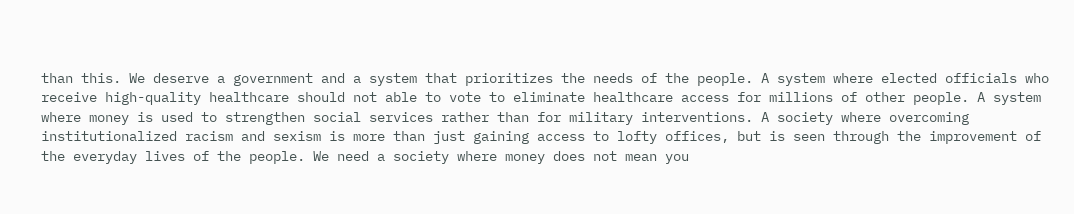than this. We deserve a government and a system that prioritizes the needs of the people. A system where elected officials who receive high-quality healthcare should not able to vote to eliminate healthcare access for millions of other people. A system where money is used to strengthen social services rather than for military interventions. A society where overcoming institutionalized racism and sexism is more than just gaining access to lofty offices, but is seen through the improvement of the everyday lives of the people. We need a society where money does not mean you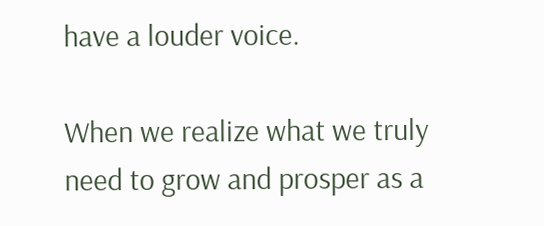have a louder voice.

When we realize what we truly need to grow and prosper as a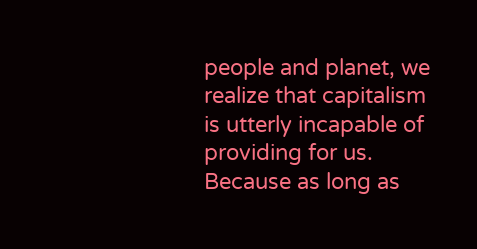people and planet, we realize that capitalism is utterly incapable of providing for us. Because as long as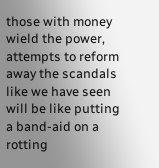those with money wield the power, attempts to reform away the scandals like we have seen will be like putting a band-aid on a rotting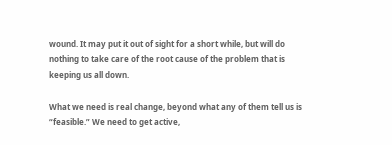wound. It may put it out of sight for a short while, but will do nothing to take care of the root cause of the problem that is keeping us all down.

What we need is real change, beyond what any of them tell us is “feasible.” We need to get active,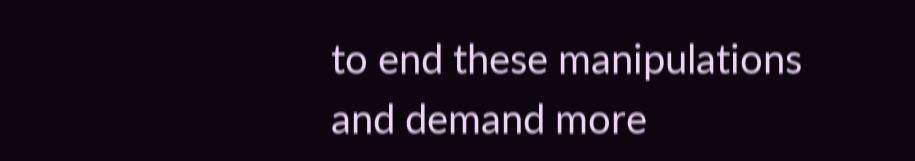to end these manipulations and demand more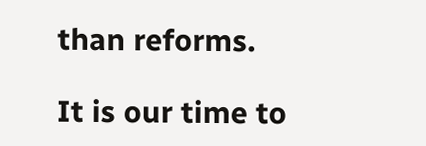than reforms.

It is our time to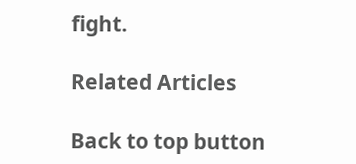fight.

Related Articles

Back to top button